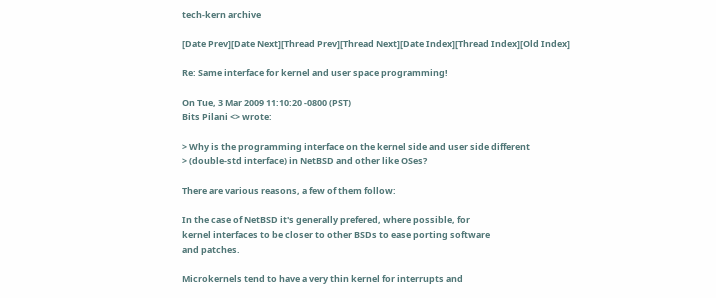tech-kern archive

[Date Prev][Date Next][Thread Prev][Thread Next][Date Index][Thread Index][Old Index]

Re: Same interface for kernel and user space programming!

On Tue, 3 Mar 2009 11:10:20 -0800 (PST)
Bits Pilani <> wrote:

> Why is the programming interface on the kernel side and user side different
> (double-std interface) in NetBSD and other like OSes?

There are various reasons, a few of them follow:

In the case of NetBSD it's generally prefered, where possible, for
kernel interfaces to be closer to other BSDs to ease porting software
and patches.

Microkernels tend to have a very thin kernel for interrupts and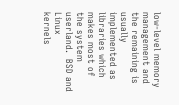low-level memory management and the remaining is usually implemented as
libraries which makes most of the system userland.  BSD and Linux
kernels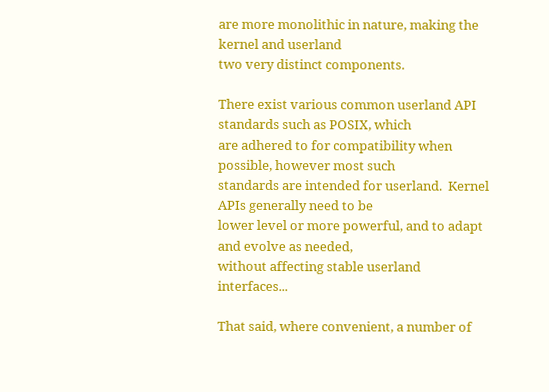are more monolithic in nature, making the kernel and userland
two very distinct components.

There exist various common userland API standards such as POSIX, which
are adhered to for compatibility when possible, however most such
standards are intended for userland.  Kernel APIs generally need to be
lower level or more powerful, and to adapt and evolve as needed,
without affecting stable userland interfaces...

That said, where convenient, a number of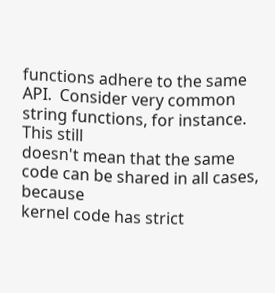functions adhere to the same
API.  Consider very common string functions, for instance.  This still
doesn't mean that the same code can be shared in all cases, because
kernel code has strict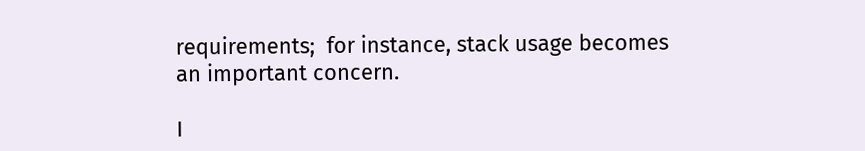requirements;  for instance, stack usage becomes
an important concern.

I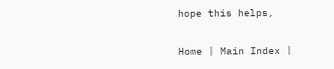hope this helps,

Home | Main Index |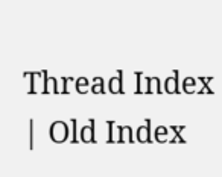Thread Index | Old Index